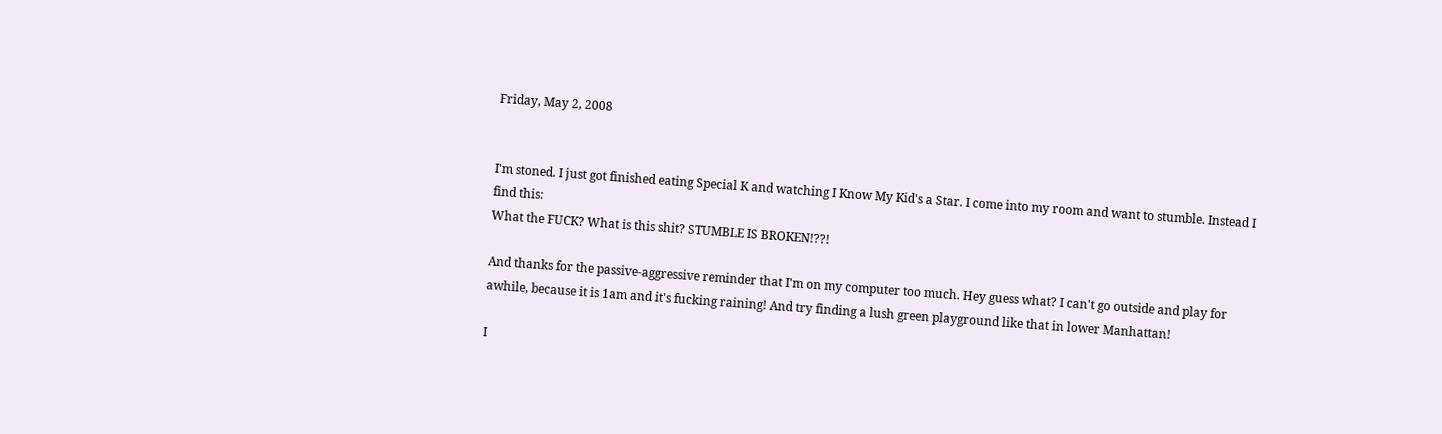Friday, May 2, 2008


I'm stoned. I just got finished eating Special K and watching I Know My Kid's a Star. I come into my room and want to stumble. Instead I find this:
What the FUCK? What is this shit? STUMBLE IS BROKEN!??!

And thanks for the passive-aggressive reminder that I'm on my computer too much. Hey guess what? I can't go outside and play for awhile, because it is 1am and it's fucking raining! And try finding a lush green playground like that in lower Manhattan!

I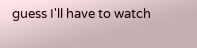guess I'll have to watch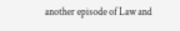another episode of Law and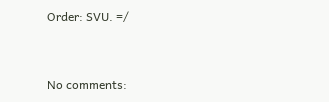Order: SVU. =/


No comments: